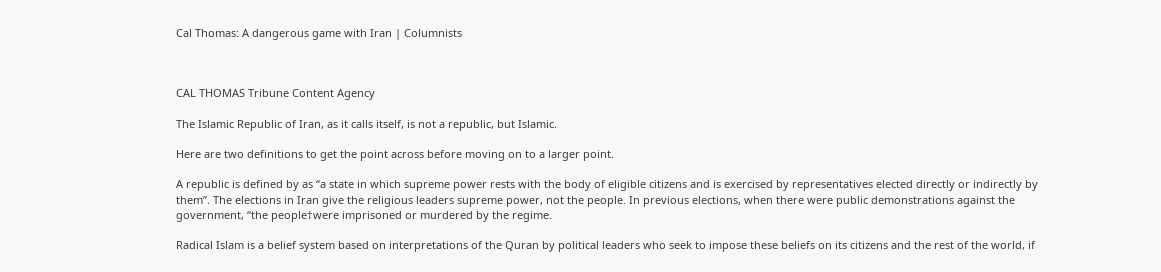Cal Thomas: A dangerous game with Iran | Columnists



CAL THOMAS Tribune Content Agency

The Islamic Republic of Iran, as it calls itself, is not a republic, but Islamic.

Here are two definitions to get the point across before moving on to a larger point.

A republic is defined by as “a state in which supreme power rests with the body of eligible citizens and is exercised by representatives elected directly or indirectly by them”. The elections in Iran give the religious leaders supreme power, not the people. In previous elections, when there were public demonstrations against the government, “the people†were imprisoned or murdered by the regime.

Radical Islam is a belief system based on interpretations of the Quran by political leaders who seek to impose these beliefs on its citizens and the rest of the world, if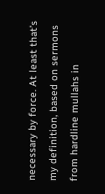necessary by force. At least that’s my definition, based on sermons from hardline mullahs in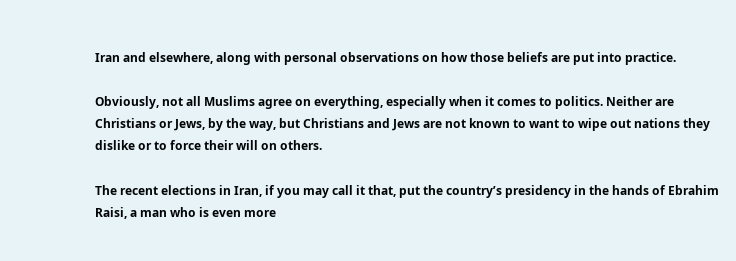Iran and elsewhere, along with personal observations on how those beliefs are put into practice.

Obviously, not all Muslims agree on everything, especially when it comes to politics. Neither are Christians or Jews, by the way, but Christians and Jews are not known to want to wipe out nations they dislike or to force their will on others.

The recent elections in Iran, if you may call it that, put the country’s presidency in the hands of Ebrahim Raisi, a man who is even more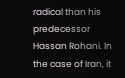radical than his predecessor Hassan Rohani. In the case of Iran, it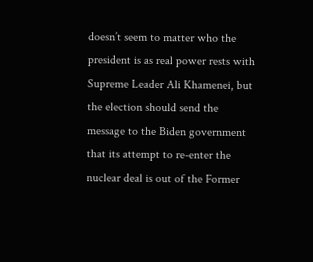doesn’t seem to matter who the president is as real power rests with Supreme Leader Ali Khamenei, but the election should send the message to the Biden government that its attempt to re-enter the nuclear deal is out of the Former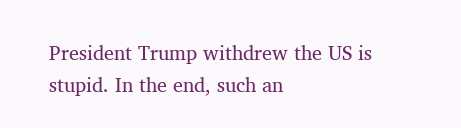President Trump withdrew the US is stupid. In the end, such an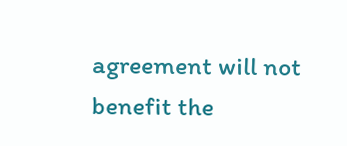agreement will not benefit the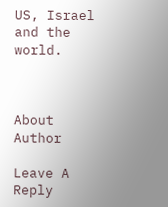US, Israel and the world.



About Author

Leave A Reply